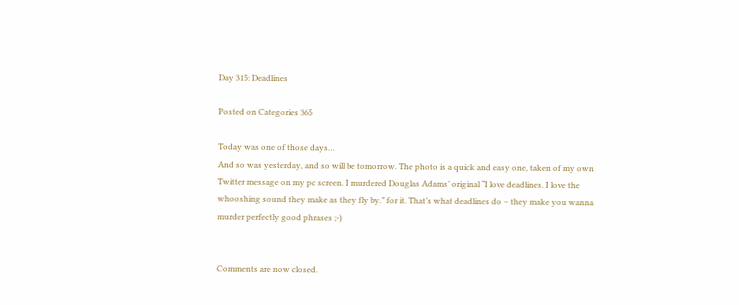Day 315: Deadlines

Posted on Categories 365

Today was one of those days…
And so was yesterday, and so will be tomorrow. The photo is a quick and easy one, taken of my own Twitter message on my pc screen. I murdered Douglas Adams’ original “I love deadlines. I love the whooshing sound they make as they fly by.” for it. That’s what deadlines do – they make you wanna murder perfectly good phrases ;-)


Comments are now closed.